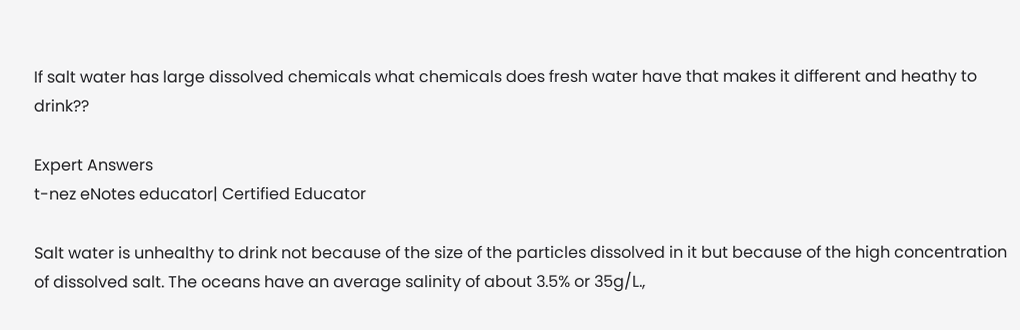If salt water has large dissolved chemicals what chemicals does fresh water have that makes it different and heathy to drink??

Expert Answers
t-nez eNotes educator| Certified Educator

Salt water is unhealthy to drink not because of the size of the particles dissolved in it but because of the high concentration of dissolved salt. The oceans have an average salinity of about 3.5% or 35g/L.,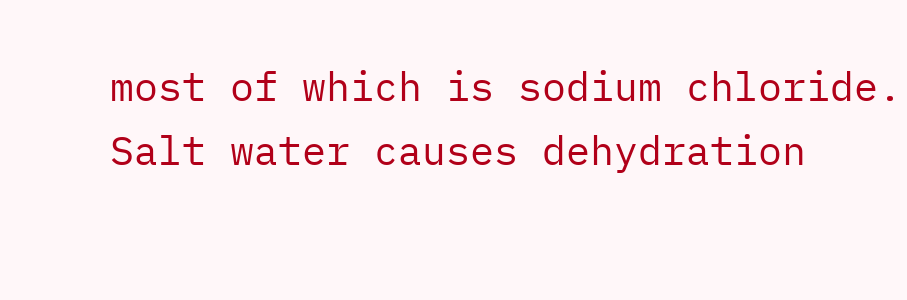most of which is sodium chloride. Salt water causes dehydration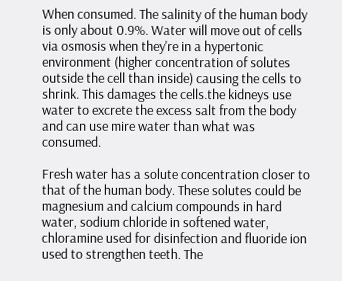When consumed. The salinity of the human body is only about 0.9%. Water will move out of cells via osmosis when they're in a hypertonic environment (higher concentration of solutes outside the cell than inside) causing the cells to shrink. This damages the cells.the kidneys use water to excrete the excess salt from the body and can use mire water than what was consumed.

Fresh water has a solute concentration closer to that of the human body. These solutes could be magnesium and calcium compounds in hard water, sodium chloride in softened water, chloramine used for disinfection and fluoride ion used to strengthen teeth. The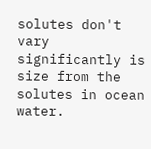solutes don't vary significantly is size from the solutes in ocean water.